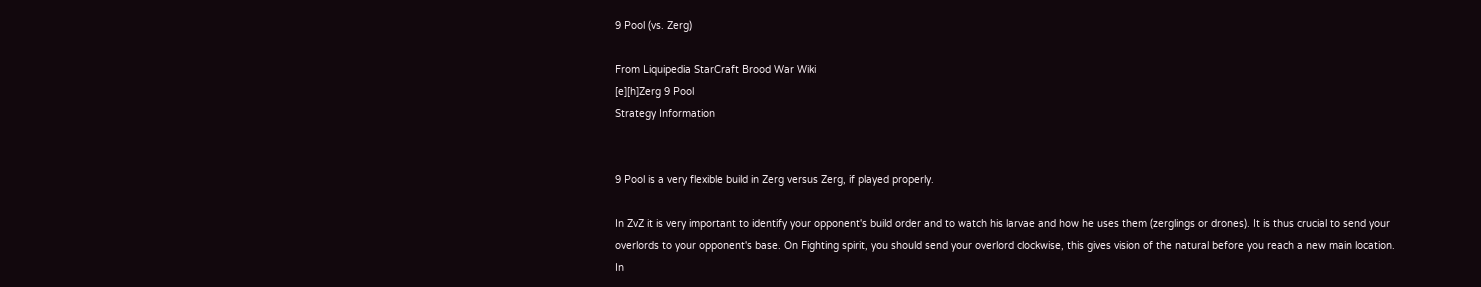9 Pool (vs. Zerg)

From Liquipedia StarCraft Brood War Wiki
[e][h]Zerg 9 Pool
Strategy Information


9 Pool is a very flexible build in Zerg versus Zerg, if played properly.

In ZvZ it is very important to identify your opponent's build order and to watch his larvae and how he uses them (zerglings or drones). It is thus crucial to send your overlords to your opponent's base. On Fighting spirit, you should send your overlord clockwise, this gives vision of the natural before you reach a new main location. In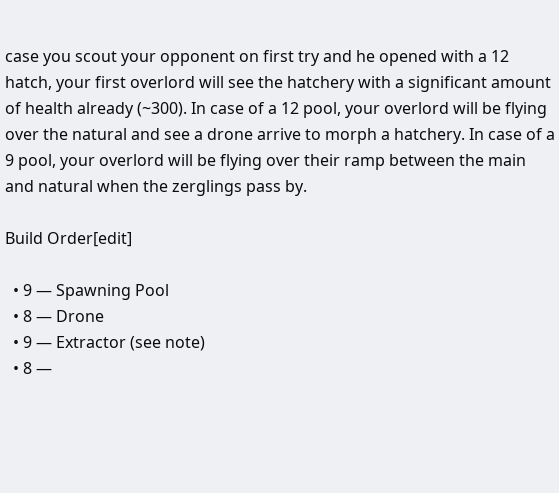case you scout your opponent on first try and he opened with a 12 hatch, your first overlord will see the hatchery with a significant amount of health already (~300). In case of a 12 pool, your overlord will be flying over the natural and see a drone arrive to morph a hatchery. In case of a 9 pool, your overlord will be flying over their ramp between the main and natural when the zerglings pass by.

Build Order[edit]

  • 9 — Spawning Pool
  • 8 — Drone
  • 9 — Extractor (see note)
  • 8 —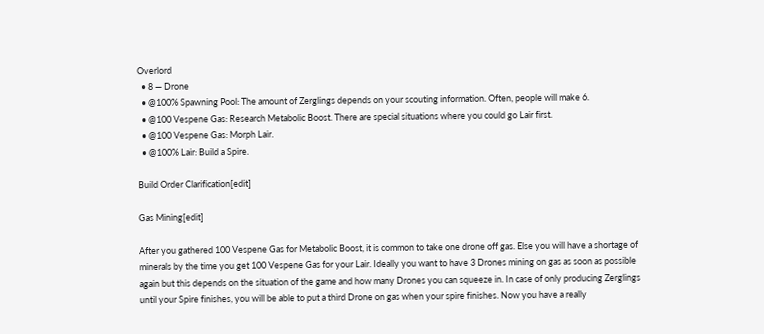Overlord
  • 8 — Drone
  • @100% Spawning Pool: The amount of Zerglings depends on your scouting information. Often, people will make 6.
  • @100 Vespene Gas: Research Metabolic Boost. There are special situations where you could go Lair first.
  • @100 Vespene Gas: Morph Lair.
  • @100% Lair: Build a Spire.

Build Order Clarification[edit]

Gas Mining[edit]

After you gathered 100 Vespene Gas for Metabolic Boost, it is common to take one drone off gas. Else you will have a shortage of minerals by the time you get 100 Vespene Gas for your Lair. Ideally you want to have 3 Drones mining on gas as soon as possible again but this depends on the situation of the game and how many Drones you can squeeze in. In case of only producing Zerglings until your Spire finishes, you will be able to put a third Drone on gas when your spire finishes. Now you have a really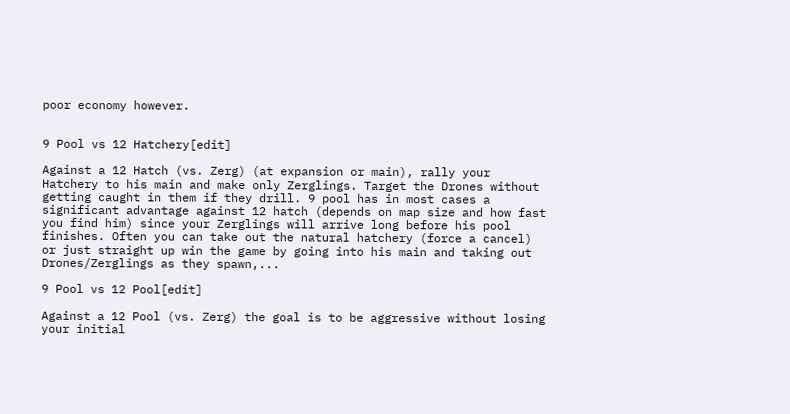poor economy however.


9 Pool vs 12 Hatchery[edit]

Against a 12 Hatch (vs. Zerg) (at expansion or main), rally your Hatchery to his main and make only Zerglings. Target the Drones without getting caught in them if they drill. 9 pool has in most cases a significant advantage against 12 hatch (depends on map size and how fast you find him) since your Zerglings will arrive long before his pool finishes. Often you can take out the natural hatchery (force a cancel) or just straight up win the game by going into his main and taking out Drones/Zerglings as they spawn,...

9 Pool vs 12 Pool[edit]

Against a 12 Pool (vs. Zerg) the goal is to be aggressive without losing your initial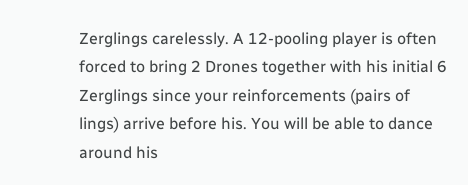Zerglings carelessly. A 12-pooling player is often forced to bring 2 Drones together with his initial 6 Zerglings since your reinforcements (pairs of lings) arrive before his. You will be able to dance around his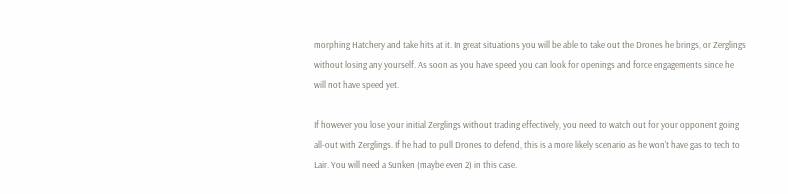morphing Hatchery and take hits at it. In great situations you will be able to take out the Drones he brings, or Zerglings without losing any yourself. As soon as you have speed you can look for openings and force engagements since he will not have speed yet.

If however you lose your initial Zerglings without trading effectively, you need to watch out for your opponent going all-out with Zerglings. If he had to pull Drones to defend, this is a more likely scenario as he won't have gas to tech to Lair. You will need a Sunken (maybe even 2) in this case.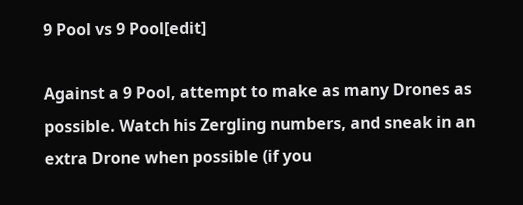9 Pool vs 9 Pool[edit]

Against a 9 Pool, attempt to make as many Drones as possible. Watch his Zergling numbers, and sneak in an extra Drone when possible (if you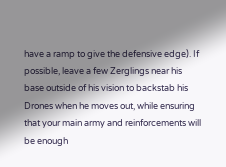have a ramp to give the defensive edge). If possible, leave a few Zerglings near his base outside of his vision to backstab his Drones when he moves out, while ensuring that your main army and reinforcements will be enough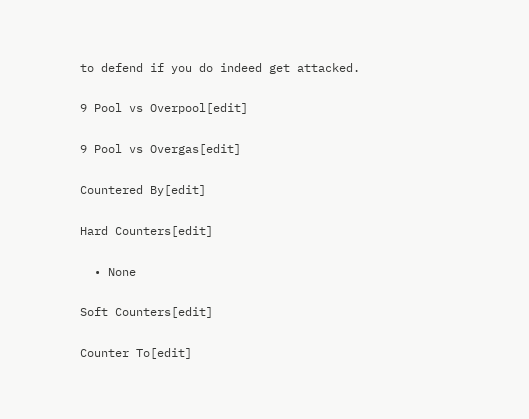to defend if you do indeed get attacked.

9 Pool vs Overpool[edit]

9 Pool vs Overgas[edit]

Countered By[edit]

Hard Counters[edit]

  • None

Soft Counters[edit]

Counter To[edit]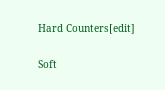Hard Counters[edit]

Soft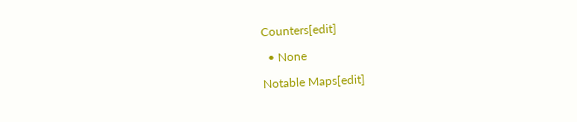Counters[edit]

  • None

Notable Maps[edit]